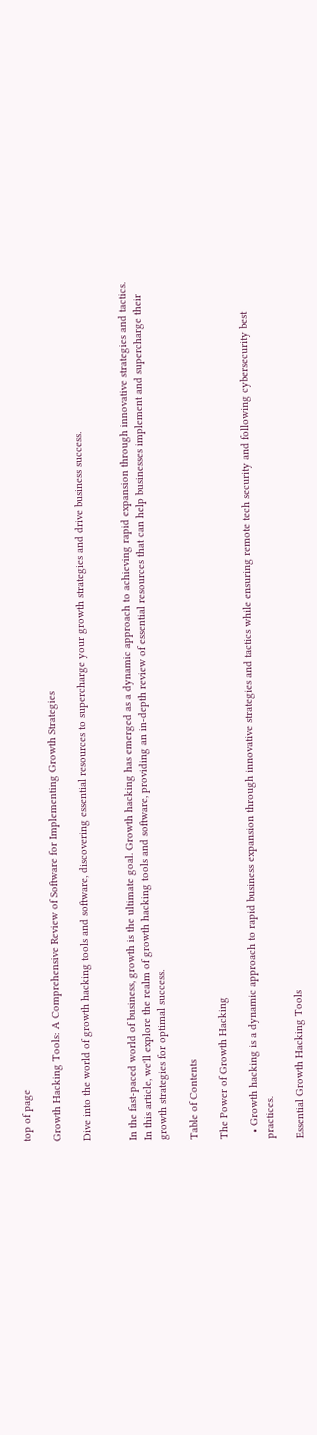top of page

Growth Hacking Tools: A Comprehensive Review of Software for Implementing Growth Strategies

Dive into the world of growth hacking tools and software, discovering essential resources to supercharge your growth strategies and drive business success.


In the fast-paced world of business, growth is the ultimate goal. Growth hacking has emerged as a dynamic approach to achieving rapid expansion through innovative strategies and tactics. In this article, we'll explore the realm of growth hacking tools and software, providing an in-depth review of essential resources that can help businesses implement and supercharge their growth strategies for optimal success.

Table of Contents

The Power of Growth Hacking

  • Growth hacking is a dynamic approach to rapid business expansion through innovative strategies and tactics while ensuring remote tech security and following cybersecurity best practices.

Essential Growth Hacking Tools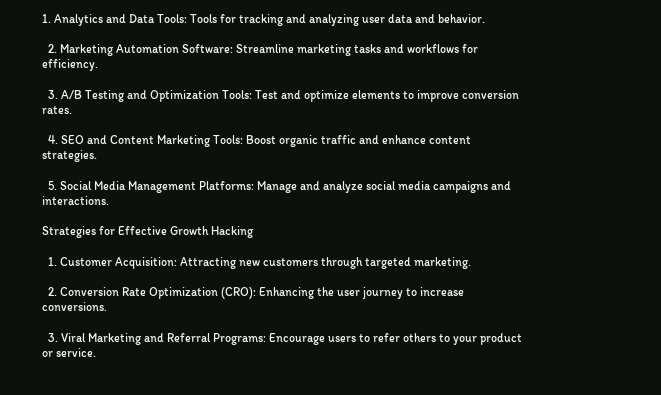1. Analytics and Data Tools: Tools for tracking and analyzing user data and behavior.

  2. Marketing Automation Software: Streamline marketing tasks and workflows for efficiency.

  3. A/B Testing and Optimization Tools: Test and optimize elements to improve conversion rates.

  4. SEO and Content Marketing Tools: Boost organic traffic and enhance content strategies.

  5. Social Media Management Platforms: Manage and analyze social media campaigns and interactions.

Strategies for Effective Growth Hacking

  1. Customer Acquisition: Attracting new customers through targeted marketing.

  2. Conversion Rate Optimization (CRO): Enhancing the user journey to increase conversions.

  3. Viral Marketing and Referral Programs: Encourage users to refer others to your product or service.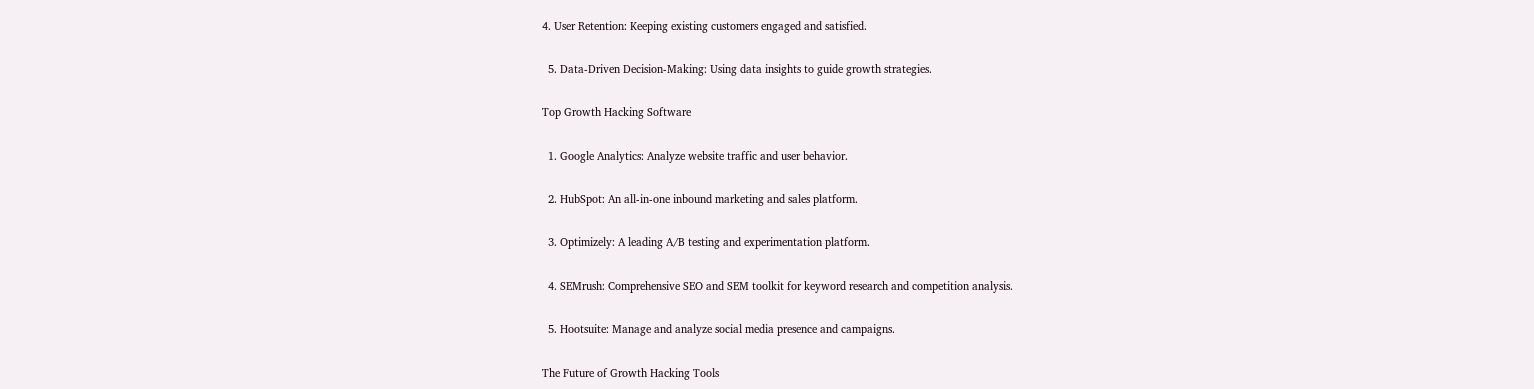4. User Retention: Keeping existing customers engaged and satisfied.

  5. Data-Driven Decision-Making: Using data insights to guide growth strategies.

Top Growth Hacking Software

  1. Google Analytics: Analyze website traffic and user behavior.

  2. HubSpot: An all-in-one inbound marketing and sales platform.

  3. Optimizely: A leading A/B testing and experimentation platform.

  4. SEMrush: Comprehensive SEO and SEM toolkit for keyword research and competition analysis.

  5. Hootsuite: Manage and analyze social media presence and campaigns.

The Future of Growth Hacking Tools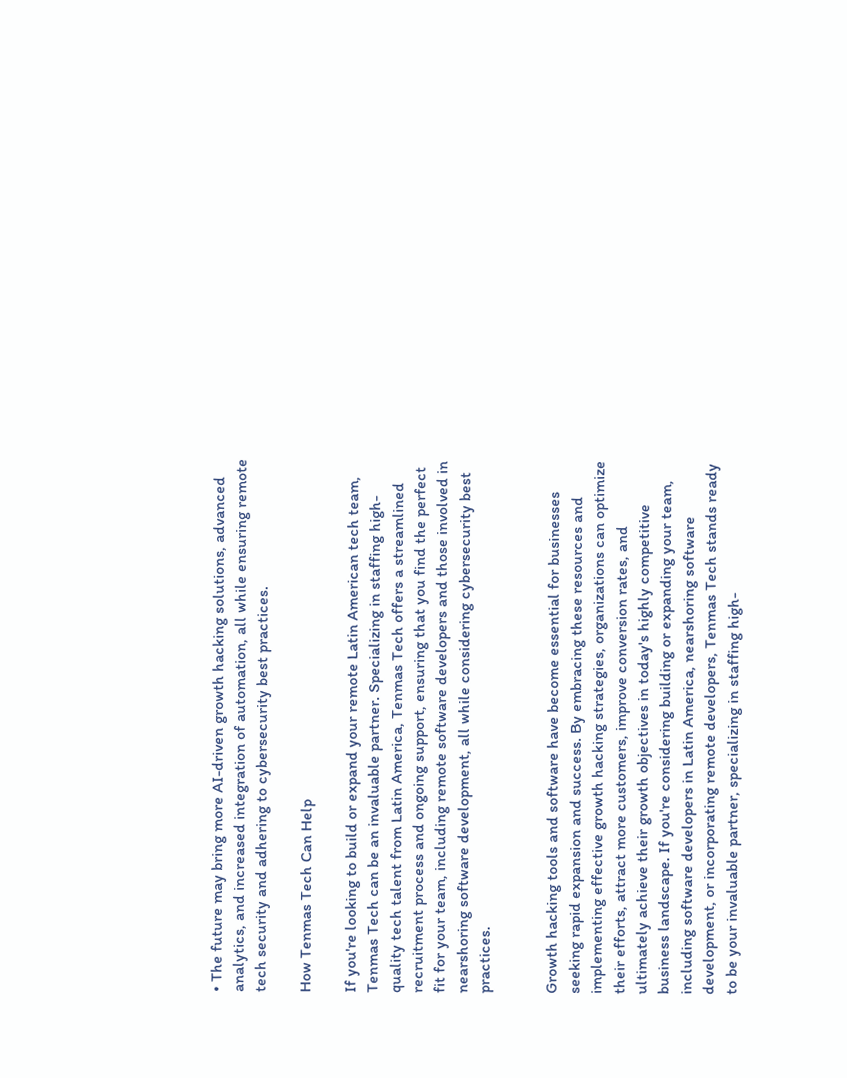• The future may bring more AI-driven growth hacking solutions, advanced analytics, and increased integration of automation, all while ensuring remote tech security and adhering to cybersecurity best practices.

How Tenmas Tech Can Help

If you're looking to build or expand your remote Latin American tech team, Tenmas Tech can be an invaluable partner. Specializing in staffing high-quality tech talent from Latin America, Tenmas Tech offers a streamlined recruitment process and ongoing support, ensuring that you find the perfect fit for your team, including remote software developers and those involved in nearshoring software development, all while considering cybersecurity best practices.


Growth hacking tools and software have become essential for businesses seeking rapid expansion and success. By embracing these resources and implementing effective growth hacking strategies, organizations can optimize their efforts, attract more customers, improve conversion rates, and ultimately achieve their growth objectives in today's highly competitive business landscape. If you're considering building or expanding your team, including software developers in Latin America, nearshoring software development, or incorporating remote developers, Tenmas Tech stands ready to be your invaluable partner, specializing in staffing high-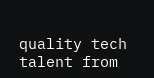quality tech talent from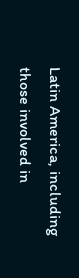Latin America, including those involved in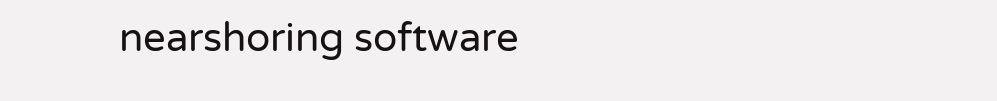nearshoring software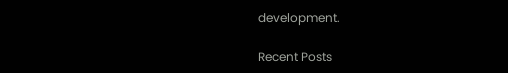development.

Recent Posts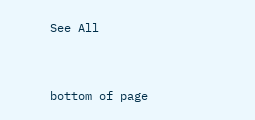See All


bottom of page